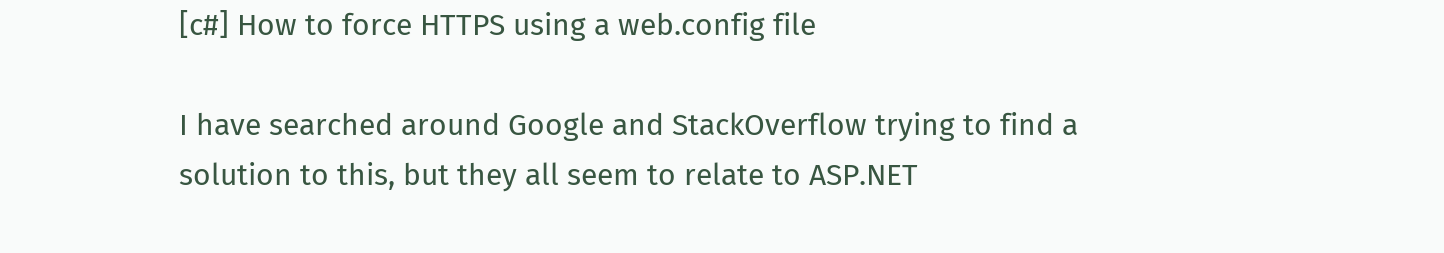[c#] How to force HTTPS using a web.config file

I have searched around Google and StackOverflow trying to find a solution to this, but they all seem to relate to ASP.NET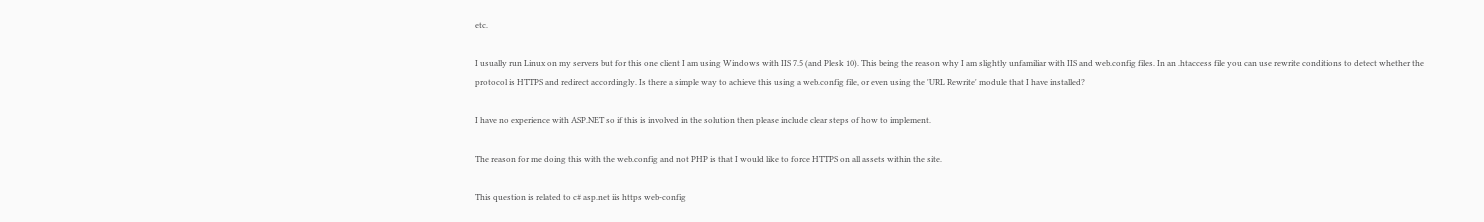etc.

I usually run Linux on my servers but for this one client I am using Windows with IIS 7.5 (and Plesk 10). This being the reason why I am slightly unfamiliar with IIS and web.config files. In an .htaccess file you can use rewrite conditions to detect whether the protocol is HTTPS and redirect accordingly. Is there a simple way to achieve this using a web.config file, or even using the 'URL Rewrite' module that I have installed?

I have no experience with ASP.NET so if this is involved in the solution then please include clear steps of how to implement.

The reason for me doing this with the web.config and not PHP is that I would like to force HTTPS on all assets within the site.

This question is related to c# asp.net iis https web-config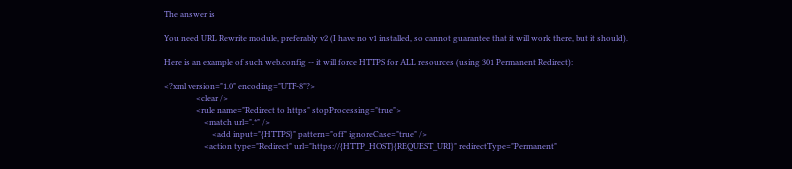The answer is

You need URL Rewrite module, preferably v2 (I have no v1 installed, so cannot guarantee that it will work there, but it should).

Here is an example of such web.config -- it will force HTTPS for ALL resources (using 301 Permanent Redirect):

<?xml version="1.0" encoding="UTF-8"?>
                <clear />
                <rule name="Redirect to https" stopProcessing="true">
                    <match url=".*" />
                        <add input="{HTTPS}" pattern="off" ignoreCase="true" />
                    <action type="Redirect" url="https://{HTTP_HOST}{REQUEST_URI}" redirectType="Permanent"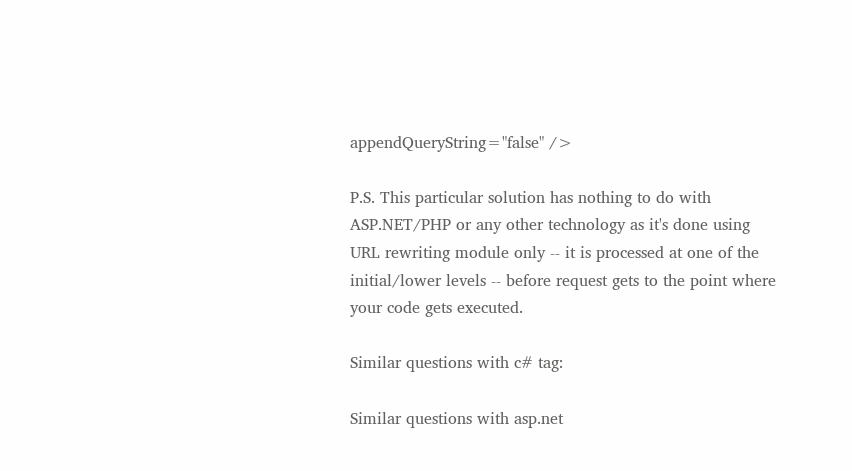appendQueryString="false" />

P.S. This particular solution has nothing to do with ASP.NET/PHP or any other technology as it's done using URL rewriting module only -- it is processed at one of the initial/lower levels -- before request gets to the point where your code gets executed.

Similar questions with c# tag:

Similar questions with asp.net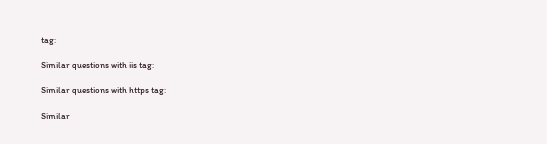tag:

Similar questions with iis tag:

Similar questions with https tag:

Similar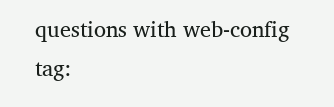questions with web-config tag: